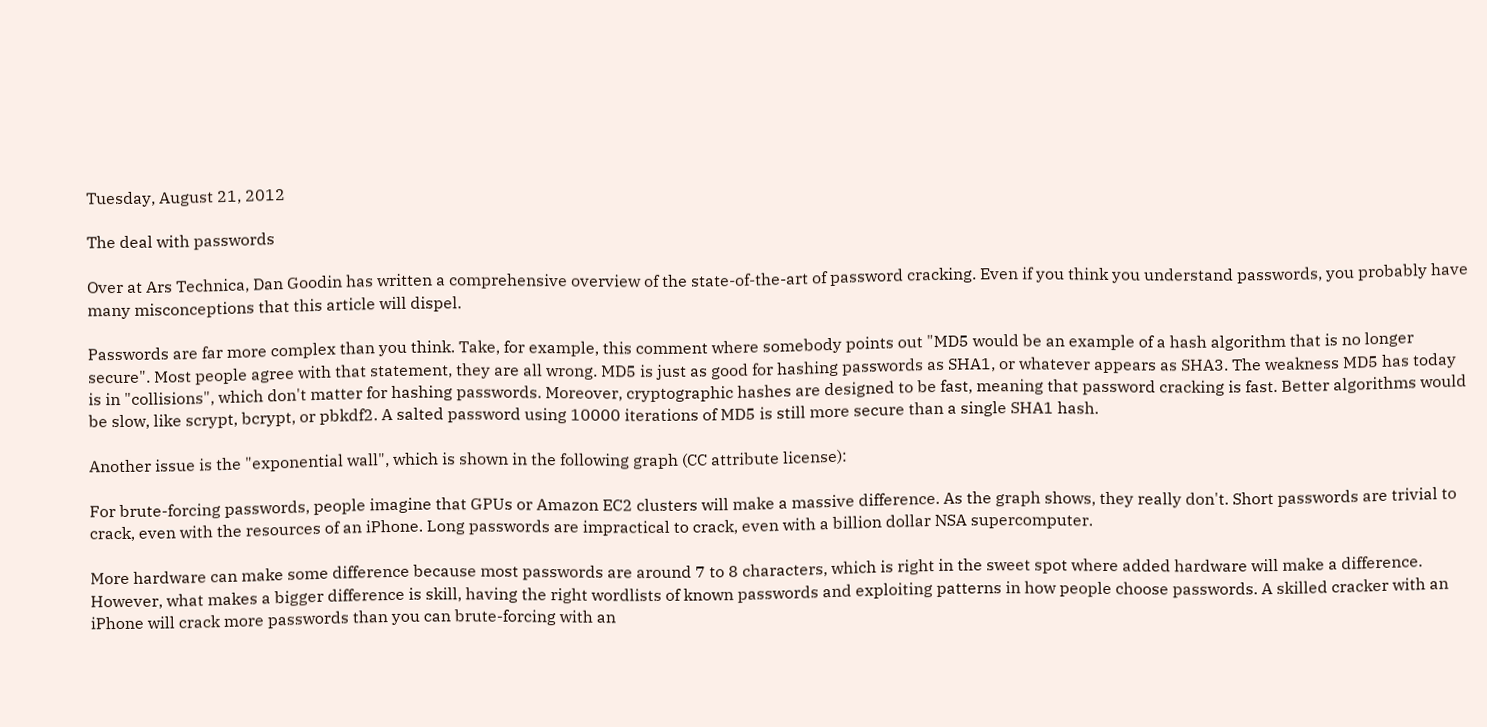Tuesday, August 21, 2012

The deal with passwords

Over at Ars Technica, Dan Goodin has written a comprehensive overview of the state-of-the-art of password cracking. Even if you think you understand passwords, you probably have many misconceptions that this article will dispel.

Passwords are far more complex than you think. Take, for example, this comment where somebody points out "MD5 would be an example of a hash algorithm that is no longer secure". Most people agree with that statement, they are all wrong. MD5 is just as good for hashing passwords as SHA1, or whatever appears as SHA3. The weakness MD5 has today is in "collisions", which don't matter for hashing passwords. Moreover, cryptographic hashes are designed to be fast, meaning that password cracking is fast. Better algorithms would be slow, like scrypt, bcrypt, or pbkdf2. A salted password using 10000 iterations of MD5 is still more secure than a single SHA1 hash.

Another issue is the "exponential wall", which is shown in the following graph (CC attribute license):

For brute-forcing passwords, people imagine that GPUs or Amazon EC2 clusters will make a massive difference. As the graph shows, they really don't. Short passwords are trivial to crack, even with the resources of an iPhone. Long passwords are impractical to crack, even with a billion dollar NSA supercomputer.

More hardware can make some difference because most passwords are around 7 to 8 characters, which is right in the sweet spot where added hardware will make a difference. However, what makes a bigger difference is skill, having the right wordlists of known passwords and exploiting patterns in how people choose passwords. A skilled cracker with an iPhone will crack more passwords than you can brute-forcing with an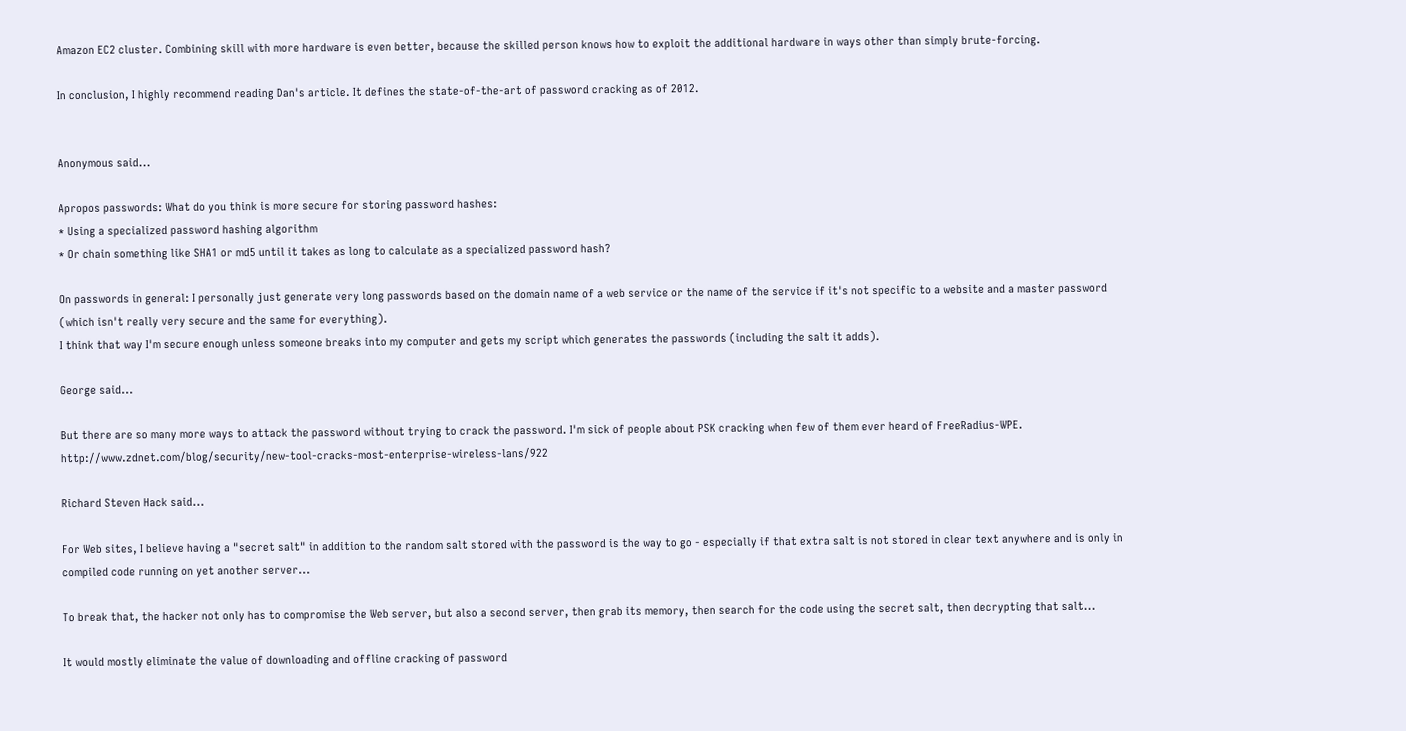Amazon EC2 cluster. Combining skill with more hardware is even better, because the skilled person knows how to exploit the additional hardware in ways other than simply brute-forcing.

In conclusion, I highly recommend reading Dan's article. It defines the state-of-the-art of password cracking as of 2012.


Anonymous said...

Apropos passwords: What do you think is more secure for storing password hashes:
* Using a specialized password hashing algorithm
* Or chain something like SHA1 or md5 until it takes as long to calculate as a specialized password hash?

On passwords in general: I personally just generate very long passwords based on the domain name of a web service or the name of the service if it's not specific to a website and a master password (which isn't really very secure and the same for everything).
I think that way I'm secure enough unless someone breaks into my computer and gets my script which generates the passwords (including the salt it adds).

George said...

But there are so many more ways to attack the password without trying to crack the password. I'm sick of people about PSK cracking when few of them ever heard of FreeRadius-WPE. http://www.zdnet.com/blog/security/new-tool-cracks-most-enterprise-wireless-lans/922

Richard Steven Hack said...

For Web sites, I believe having a "secret salt" in addition to the random salt stored with the password is the way to go - especially if that extra salt is not stored in clear text anywhere and is only in compiled code running on yet another server...

To break that, the hacker not only has to compromise the Web server, but also a second server, then grab its memory, then search for the code using the secret salt, then decrypting that salt...

It would mostly eliminate the value of downloading and offline cracking of password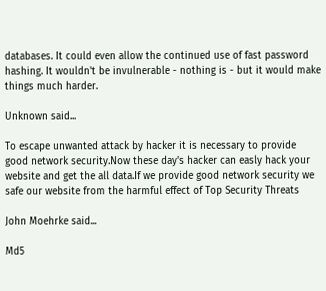databases. It could even allow the continued use of fast password hashing. It wouldn't be invulnerable - nothing is - but it would make things much harder.

Unknown said...

To escape unwanted attack by hacker it is necessary to provide good network security.Now these day's hacker can easly hack your website and get the all data.If we provide good network security we safe our website from the harmful effect of Top Security Threats

John Moehrke said...

Md5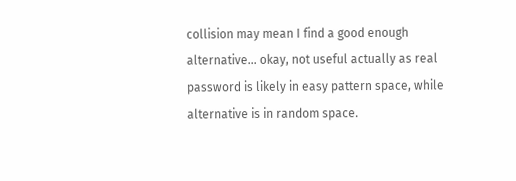collision may mean I find a good enough alternative... okay, not useful actually as real password is likely in easy pattern space, while alternative is in random space.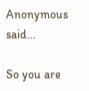Anonymous said...

So you are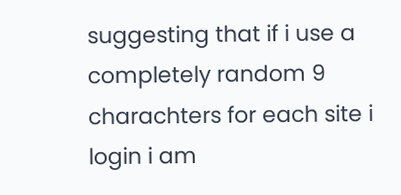suggesting that if i use a completely random 9 charachters for each site i login i am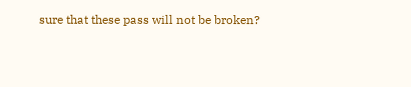sure that these pass will not be broken?